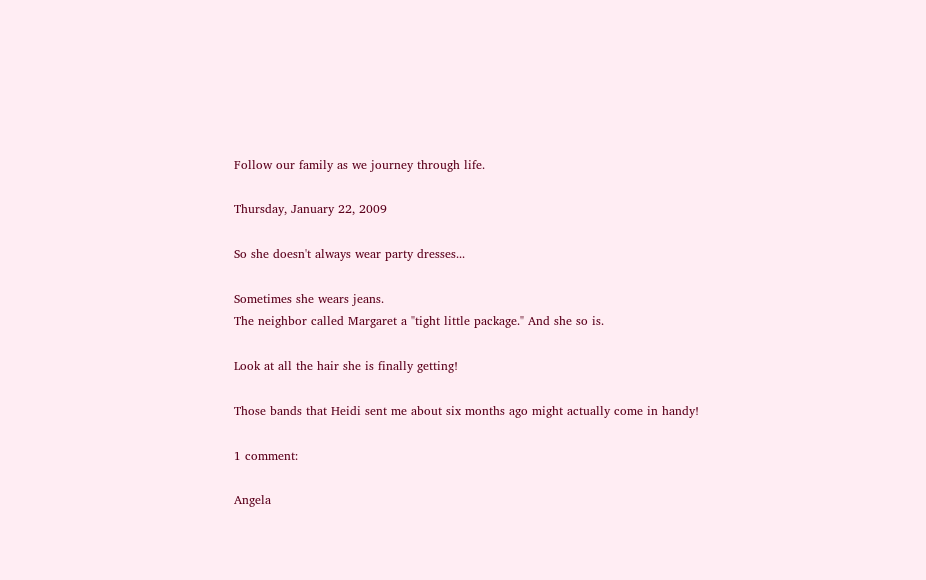Follow our family as we journey through life.

Thursday, January 22, 2009

So she doesn't always wear party dresses...

Sometimes she wears jeans.
The neighbor called Margaret a "tight little package." And she so is.

Look at all the hair she is finally getting!

Those bands that Heidi sent me about six months ago might actually come in handy!

1 comment:

Angela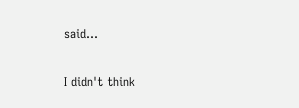said...

I didn't think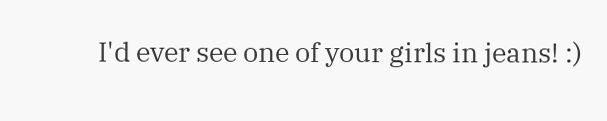I'd ever see one of your girls in jeans! :)